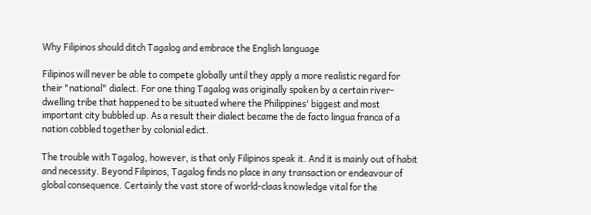Why Filipinos should ditch Tagalog and embrace the English language

Filipinos will never be able to compete globally until they apply a more realistic regard for their "national" dialect. For one thing Tagalog was originally spoken by a certain river-dwelling tribe that happened to be situated where the Philippines' biggest and most important city bubbled up. As a result their dialect became the de facto lingua franca of a nation cobbled together by colonial edict.

The trouble with Tagalog, however, is that only Filipinos speak it. And it is mainly out of habit and necessity. Beyond Filipinos, Tagalog finds no place in any transaction or endeavour of global consequence. Certainly the vast store of world-claas knowledge vital for the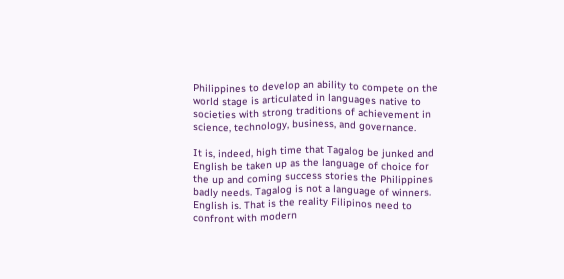Philippines to develop an ability to compete on the world stage is articulated in languages native to societies with strong traditions of achievement in science, technology, business, and governance.

It is, indeed, high time that Tagalog be junked and English be taken up as the language of choice for the up and coming success stories the Philippines badly needs. Tagalog is not a language of winners. English is. That is the reality Filipinos need to confront with modern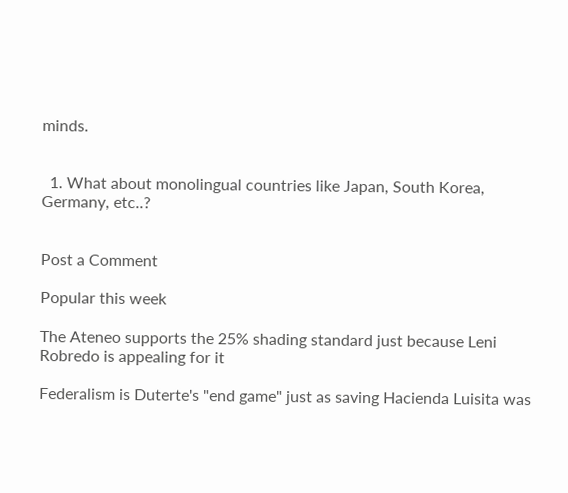minds.


  1. What about monolingual countries like Japan, South Korea, Germany, etc..?


Post a Comment

Popular this week

The Ateneo supports the 25% shading standard just because Leni Robredo is appealing for it

Federalism is Duterte's "end game" just as saving Hacienda Luisita was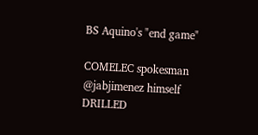BS Aquino's "end game"

COMELEC spokesman @jabjimenez himself DRILLED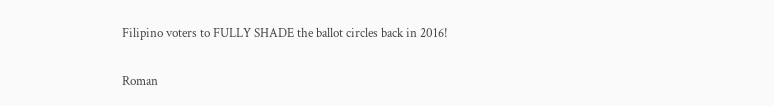Filipino voters to FULLY SHADE the ballot circles back in 2016!

Roman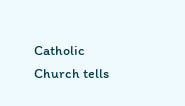Catholic Church tells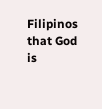Filipinos that God is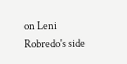on Leni Robredo's side